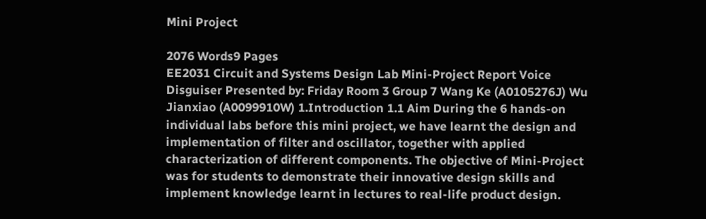Mini Project

2076 Words9 Pages
EE2031 Circuit and Systems Design Lab Mini-Project Report Voice Disguiser Presented by: Friday Room 3 Group 7 Wang Ke (A0105276J) Wu Jianxiao (A0099910W) 1.Introduction 1.1 Aim During the 6 hands-on individual labs before this mini project, we have learnt the design and implementation of filter and oscillator, together with applied characterization of different components. The objective of Mini-Project was for students to demonstrate their innovative design skills and implement knowledge learnt in lectures to real-life product design.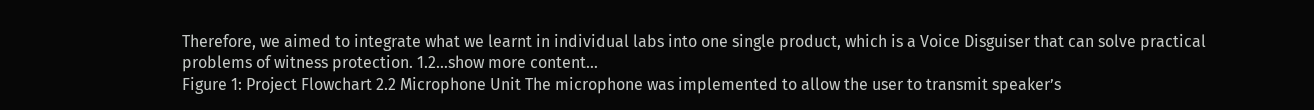Therefore, we aimed to integrate what we learnt in individual labs into one single product, which is a Voice Disguiser that can solve practical problems of witness protection. 1.2…show more content…
Figure 1: Project Flowchart 2.2 Microphone Unit The microphone was implemented to allow the user to transmit speaker’s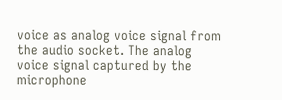voice as analog voice signal from the audio socket. The analog voice signal captured by the microphone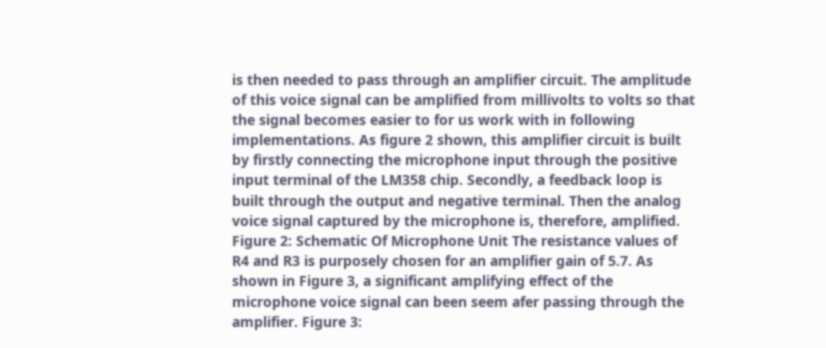is then needed to pass through an amplifier circuit. The amplitude of this voice signal can be amplified from millivolts to volts so that the signal becomes easier to for us work with in following implementations. As figure 2 shown, this amplifier circuit is built by firstly connecting the microphone input through the positive input terminal of the LM358 chip. Secondly, a feedback loop is built through the output and negative terminal. Then the analog voice signal captured by the microphone is, therefore, amplified. Figure 2: Schematic Of Microphone Unit The resistance values of R4 and R3 is purposely chosen for an amplifier gain of 5.7. As shown in Figure 3, a significant amplifying effect of the microphone voice signal can been seem afer passing through the amplifier. Figure 3: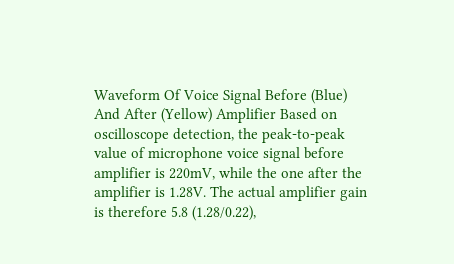Waveform Of Voice Signal Before (Blue) And After (Yellow) Amplifier Based on oscilloscope detection, the peak-to-peak value of microphone voice signal before amplifier is 220mV, while the one after the amplifier is 1.28V. The actual amplifier gain is therefore 5.8 (1.28/0.22),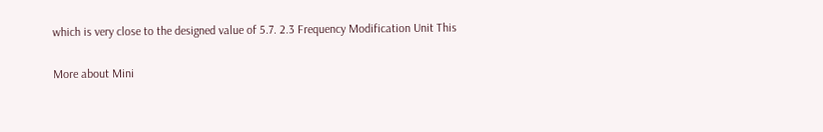which is very close to the designed value of 5.7. 2.3 Frequency Modification Unit This

More about Mini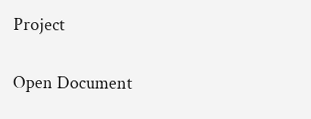Project

Open Document